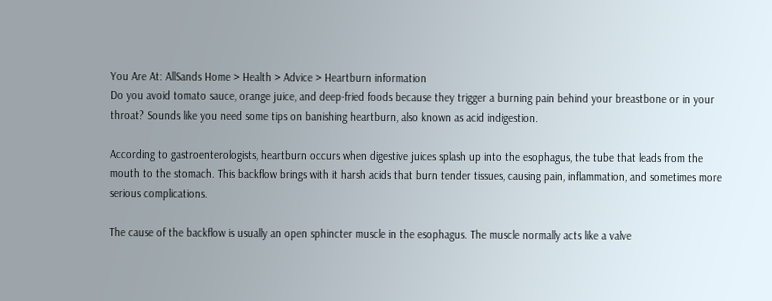You Are At: AllSands Home > Health > Advice > Heartburn information
Do you avoid tomato sauce, orange juice, and deep-fried foods because they trigger a burning pain behind your breastbone or in your throat? Sounds like you need some tips on banishing heartburn, also known as acid indigestion.

According to gastroenterologists, heartburn occurs when digestive juices splash up into the esophagus, the tube that leads from the mouth to the stomach. This backflow brings with it harsh acids that burn tender tissues, causing pain, inflammation, and sometimes more serious complications.

The cause of the backflow is usually an open sphincter muscle in the esophagus. The muscle normally acts like a valve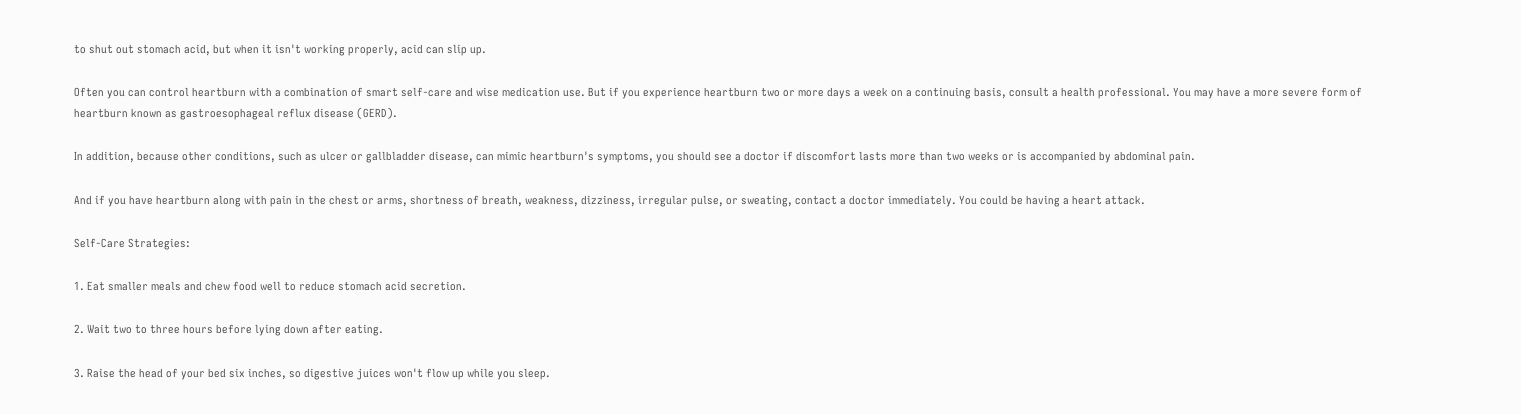to shut out stomach acid, but when it isn't working properly, acid can slip up.

Often you can control heartburn with a combination of smart self-care and wise medication use. But if you experience heartburn two or more days a week on a continuing basis, consult a health professional. You may have a more severe form of heartburn known as gastroesophageal reflux disease (GERD).

In addition, because other conditions, such as ulcer or gallbladder disease, can mimic heartburn's symptoms, you should see a doctor if discomfort lasts more than two weeks or is accompanied by abdominal pain.

And if you have heartburn along with pain in the chest or arms, shortness of breath, weakness, dizziness, irregular pulse, or sweating, contact a doctor immediately. You could be having a heart attack.

Self-Care Strategies:

1. Eat smaller meals and chew food well to reduce stomach acid secretion.

2. Wait two to three hours before lying down after eating.

3. Raise the head of your bed six inches, so digestive juices won't flow up while you sleep.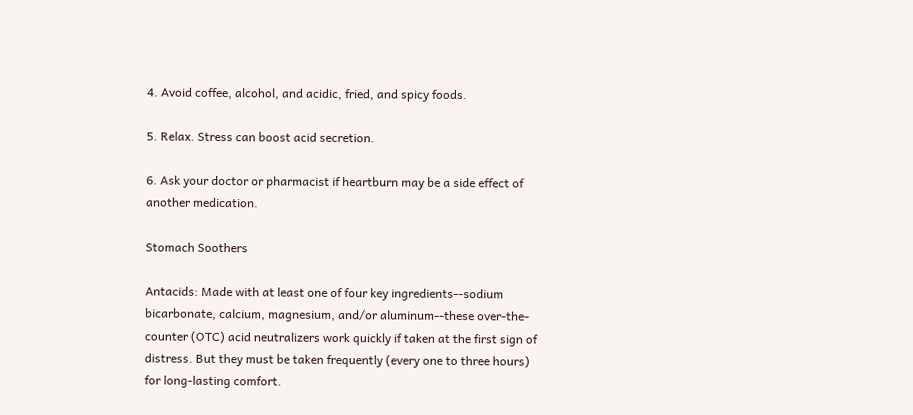4. Avoid coffee, alcohol, and acidic, fried, and spicy foods.

5. Relax. Stress can boost acid secretion.

6. Ask your doctor or pharmacist if heartburn may be a side effect of another medication.

Stomach Soothers

Antacids: Made with at least one of four key ingredients--sodium bicarbonate, calcium, magnesium, and/or aluminum--these over-the-counter (OTC) acid neutralizers work quickly if taken at the first sign of distress. But they must be taken frequently (every one to three hours) for long-lasting comfort.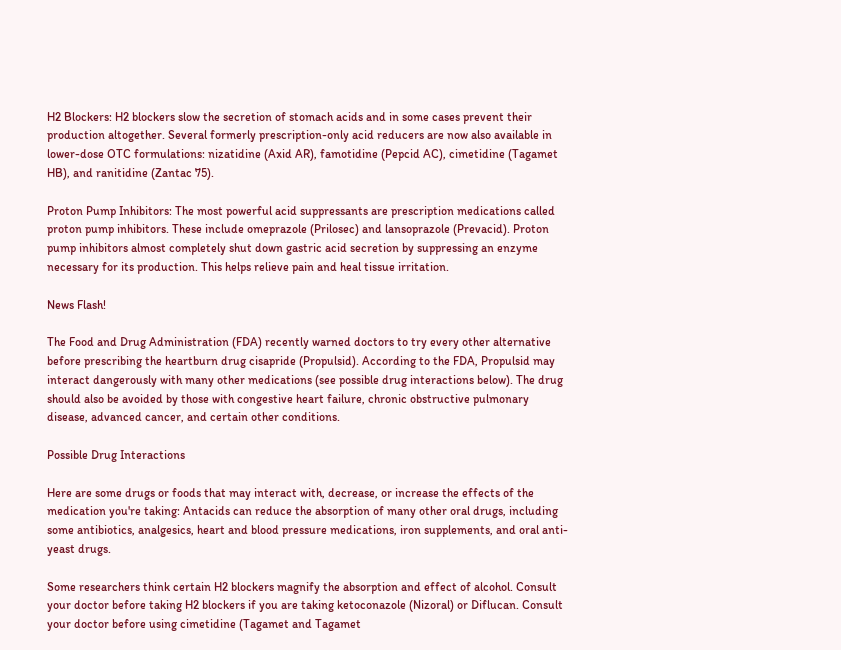H2 Blockers: H2 blockers slow the secretion of stomach acids and in some cases prevent their production altogether. Several formerly prescription-only acid reducers are now also available in lower-dose OTC formulations: nizatidine (Axid AR), famotidine (Pepcid AC), cimetidine (Tagamet HB), and ranitidine (Zantac 75).

Proton Pump Inhibitors: The most powerful acid suppressants are prescription medications called proton pump inhibitors. These include omeprazole (Prilosec) and lansoprazole (Prevacid). Proton pump inhibitors almost completely shut down gastric acid secretion by suppressing an enzyme necessary for its production. This helps relieve pain and heal tissue irritation.

News Flash!

The Food and Drug Administration (FDA) recently warned doctors to try every other alternative before prescribing the heartburn drug cisapride (Propulsid). According to the FDA, Propulsid may interact dangerously with many other medications (see possible drug interactions below). The drug should also be avoided by those with congestive heart failure, chronic obstructive pulmonary disease, advanced cancer, and certain other conditions.

Possible Drug Interactions

Here are some drugs or foods that may interact with, decrease, or increase the effects of the medication you're taking: Antacids can reduce the absorption of many other oral drugs, including some antibiotics, analgesics, heart and blood pressure medications, iron supplements, and oral anti-yeast drugs.

Some researchers think certain H2 blockers magnify the absorption and effect of alcohol. Consult your doctor before taking H2 blockers if you are taking ketoconazole (Nizoral) or Diflucan. Consult your doctor before using cimetidine (Tagamet and Tagamet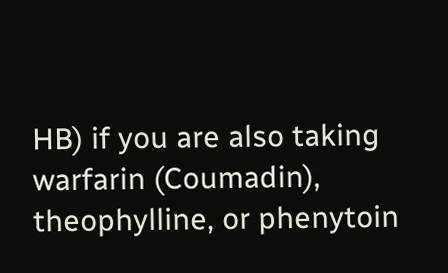HB) if you are also taking warfarin (Coumadin), theophylline, or phenytoin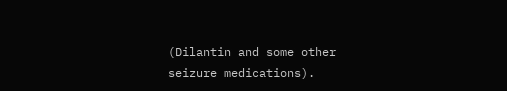(Dilantin and some other seizure medications).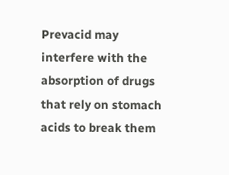Prevacid may interfere with the absorption of drugs that rely on stomach acids to break them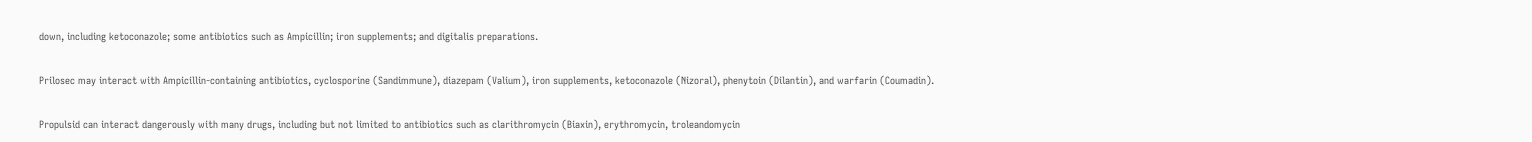down, including ketoconazole; some antibiotics such as Ampicillin; iron supplements; and digitalis preparations.

Prilosec may interact with Ampicillin-containing antibiotics, cyclosporine (Sandimmune), diazepam (Valium), iron supplements, ketoconazole (Nizoral), phenytoin (Dilantin), and warfarin (Coumadin).

Propulsid can interact dangerously with many drugs, including but not limited to antibiotics such as clarithromycin (Biaxin), erythromycin, troleandomycin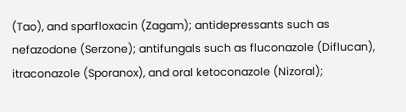(Tao), and sparfloxacin (Zagam); antidepressants such as nefazodone (Serzone); antifungals such as fluconazole (Diflucan), itraconazole (Sporanox), and oral ketoconazole (Nizoral);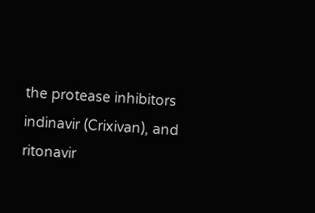the protease inhibitors indinavir (Crixivan), and ritonavir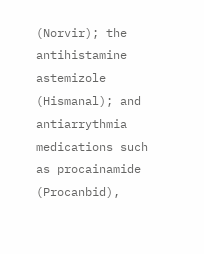(Norvir); the antihistamine astemizole (Hismanal); and antiarrythmia medications such as procainamide (Procanbid),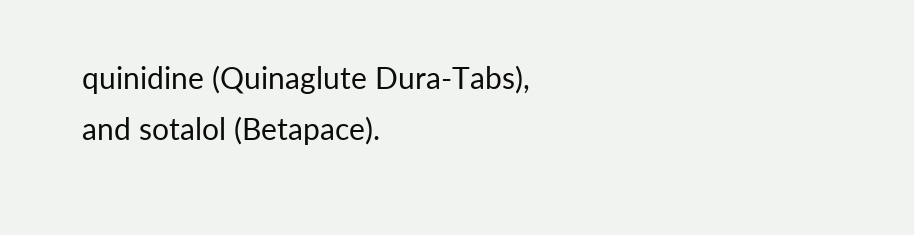quinidine (Quinaglute Dura-Tabs), and sotalol (Betapace).